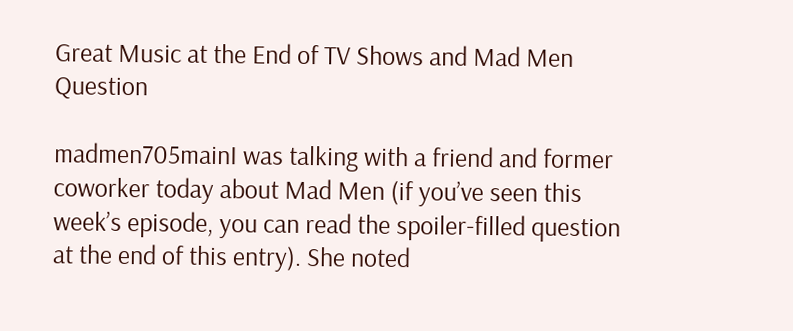Great Music at the End of TV Shows and Mad Men Question

madmen705mainI was talking with a friend and former coworker today about Mad Men (if you’ve seen this week’s episode, you can read the spoiler-filled question at the end of this entry). She noted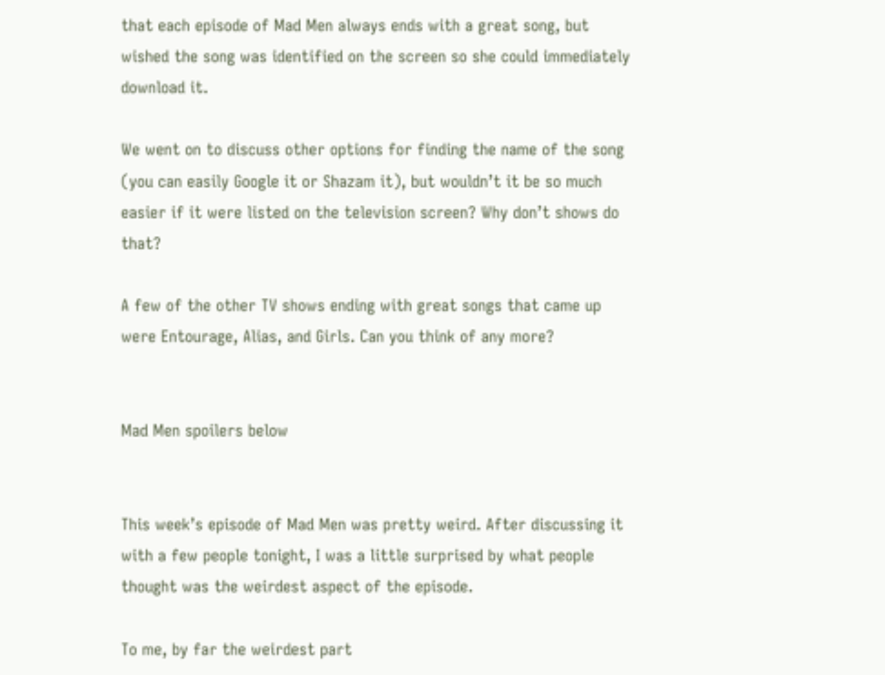that each episode of Mad Men always ends with a great song, but wished the song was identified on the screen so she could immediately download it.

We went on to discuss other options for finding the name of the song (you can easily Google it or Shazam it), but wouldn’t it be so much easier if it were listed on the television screen? Why don’t shows do that?

A few of the other TV shows ending with great songs that came up were Entourage, Alias, and Girls. Can you think of any more?


Mad Men spoilers below


This week’s episode of Mad Men was pretty weird. After discussing it with a few people tonight, I was a little surprised by what people thought was the weirdest aspect of the episode.

To me, by far the weirdest part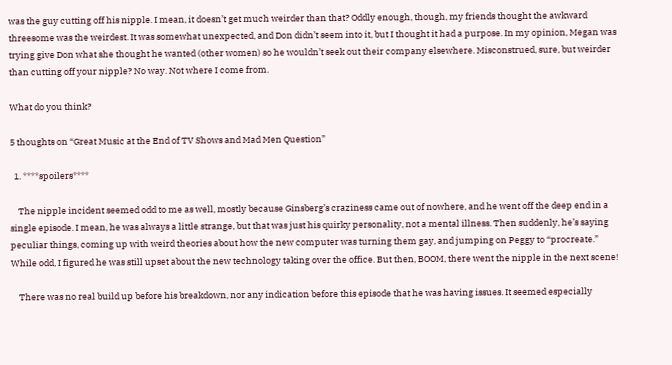was the guy cutting off his nipple. I mean, it doesn’t get much weirder than that? Oddly enough, though, my friends thought the awkward threesome was the weirdest. It was somewhat unexpected, and Don didn’t seem into it, but I thought it had a purpose. In my opinion, Megan was trying give Don what she thought he wanted (other women) so he wouldn’t seek out their company elsewhere. Misconstrued, sure, but weirder than cutting off your nipple? No way. Not where I come from.

What do you think?

5 thoughts on “Great Music at the End of TV Shows and Mad Men Question”

  1. ****spoilers****

    The nipple incident seemed odd to me as well, mostly because Ginsberg’s craziness came out of nowhere, and he went off the deep end in a single episode. I mean, he was always a little strange, but that was just his quirky personality, not a mental illness. Then suddenly, he’s saying peculiar things, coming up with weird theories about how the new computer was turning them gay, and jumping on Peggy to “procreate.” While odd, I figured he was still upset about the new technology taking over the office. But then, BOOM, there went the nipple in the next scene!

    There was no real build up before his breakdown, nor any indication before this episode that he was having issues. It seemed especially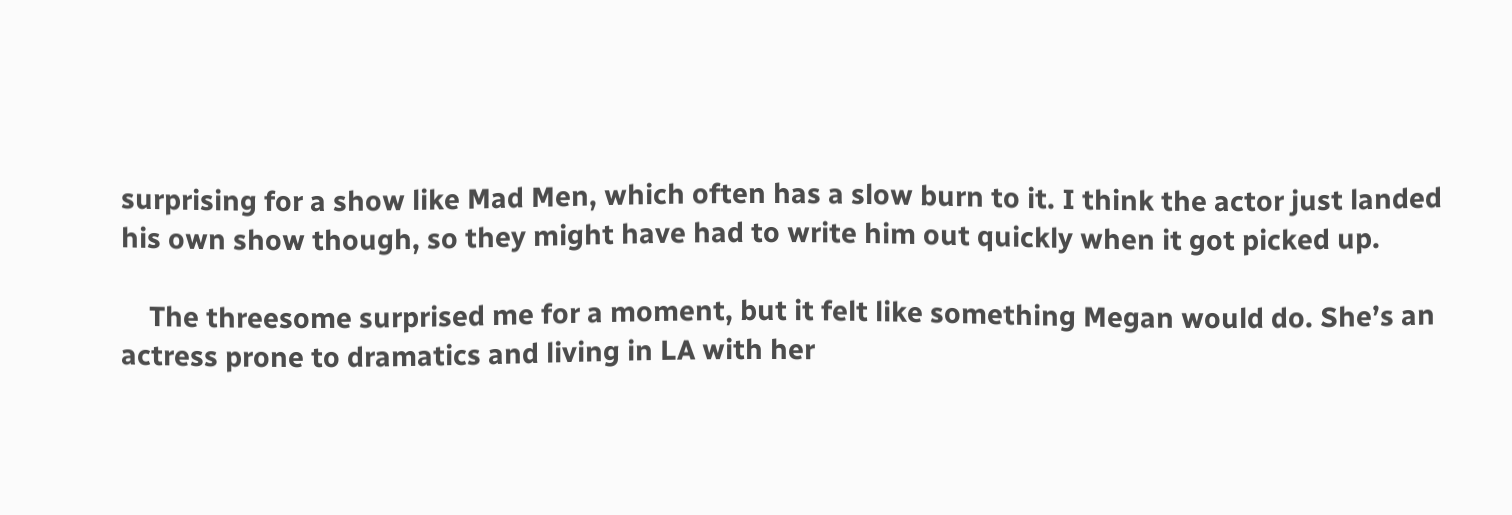surprising for a show like Mad Men, which often has a slow burn to it. I think the actor just landed his own show though, so they might have had to write him out quickly when it got picked up.

    The threesome surprised me for a moment, but it felt like something Megan would do. She’s an actress prone to dramatics and living in LA with her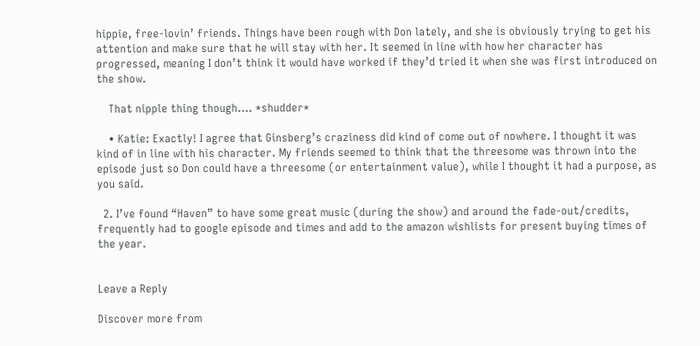hippie, free-lovin’ friends. Things have been rough with Don lately, and she is obviously trying to get his attention and make sure that he will stay with her. It seemed in line with how her character has progressed, meaning I don’t think it would have worked if they’d tried it when she was first introduced on the show.

    That nipple thing though…. *shudder*

    • Katie: Exactly! I agree that Ginsberg’s craziness did kind of come out of nowhere. I thought it was kind of in line with his character. My friends seemed to think that the threesome was thrown into the episode just so Don could have a threesome (or entertainment value), while I thought it had a purpose, as you said.

  2. I’ve found “Haven” to have some great music (during the show) and around the fade-out/credits, frequently had to google episode and times and add to the amazon wishlists for present buying times of the year.


Leave a Reply

Discover more from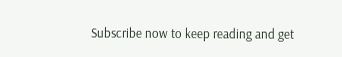Subscribe now to keep reading and get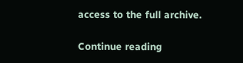access to the full archive.

Continue reading